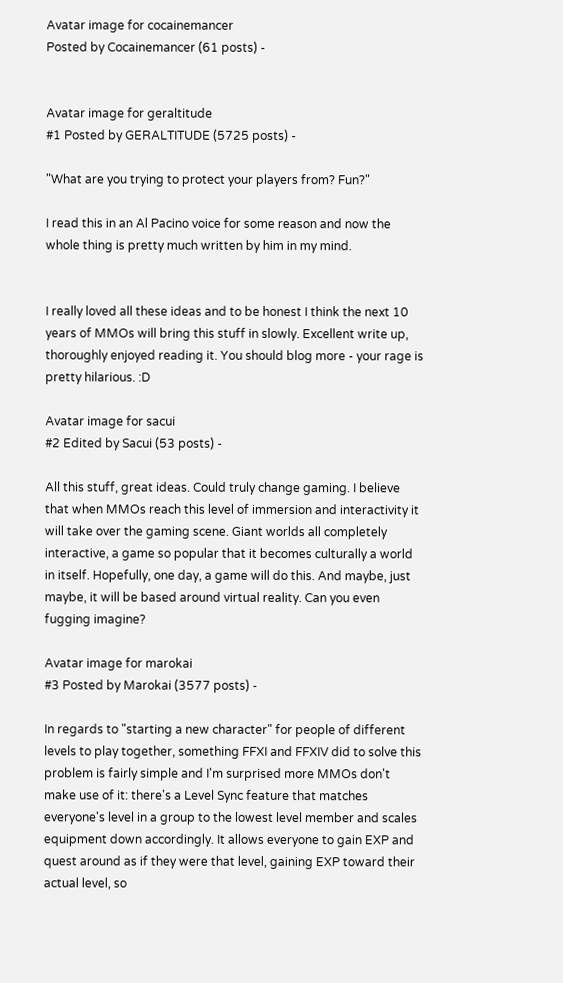Avatar image for cocainemancer
Posted by Cocainemancer (61 posts) -


Avatar image for geraltitude
#1 Posted by GERALTITUDE (5725 posts) -

"What are you trying to protect your players from? Fun?"

I read this in an Al Pacino voice for some reason and now the whole thing is pretty much written by him in my mind.


I really loved all these ideas and to be honest I think the next 10 years of MMOs will bring this stuff in slowly. Excellent write up, thoroughly enjoyed reading it. You should blog more - your rage is pretty hilarious. :D

Avatar image for sacui
#2 Edited by Sacui (53 posts) -

All this stuff, great ideas. Could truly change gaming. I believe that when MMOs reach this level of immersion and interactivity it will take over the gaming scene. Giant worlds all completely interactive, a game so popular that it becomes culturally a world in itself. Hopefully, one day, a game will do this. And maybe, just maybe, it will be based around virtual reality. Can you even fugging imagine?

Avatar image for marokai
#3 Posted by Marokai (3577 posts) -

In regards to "starting a new character" for people of different levels to play together, something FFXI and FFXIV did to solve this problem is fairly simple and I'm surprised more MMOs don't make use of it: there's a Level Sync feature that matches everyone's level in a group to the lowest level member and scales equipment down accordingly. It allows everyone to gain EXP and quest around as if they were that level, gaining EXP toward their actual level, so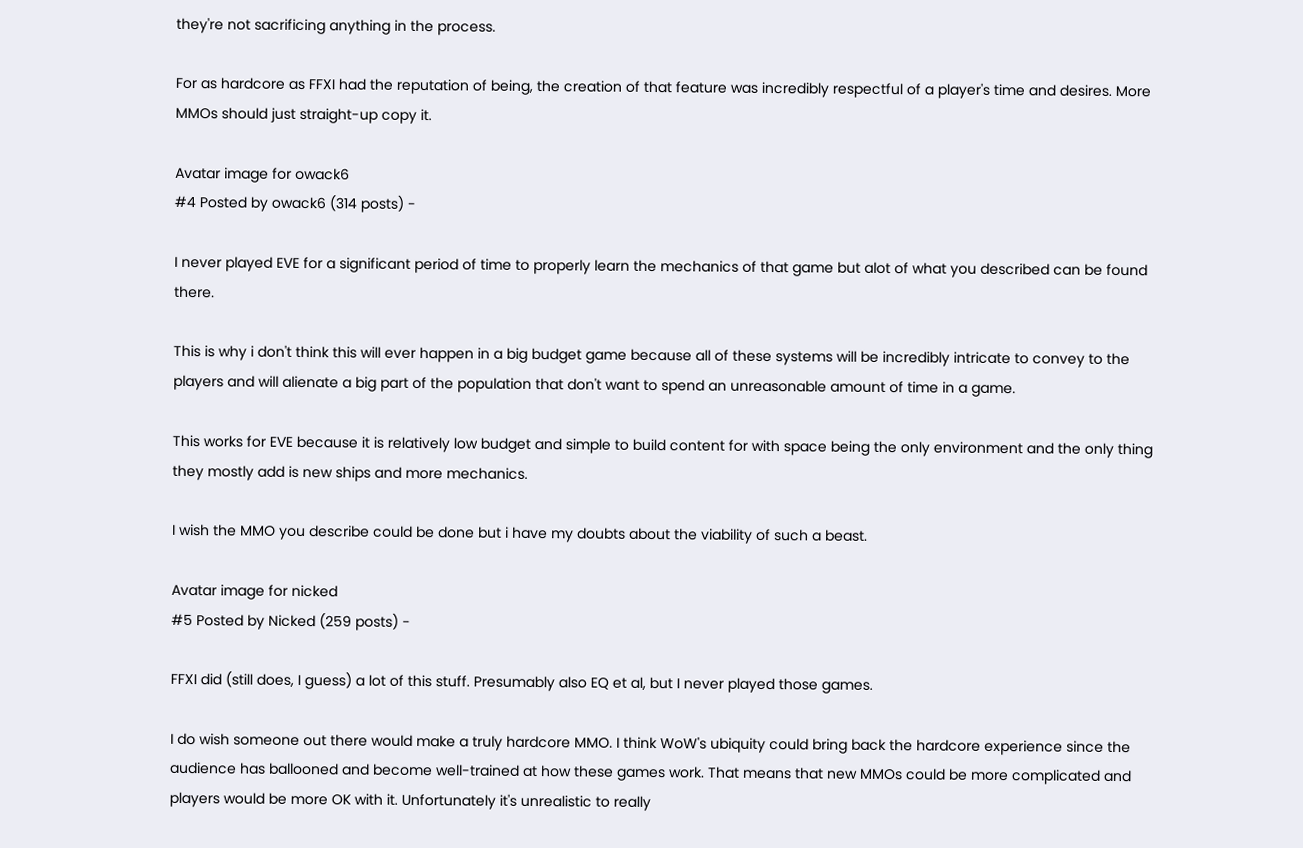they're not sacrificing anything in the process.

For as hardcore as FFXI had the reputation of being, the creation of that feature was incredibly respectful of a player's time and desires. More MMOs should just straight-up copy it.

Avatar image for owack6
#4 Posted by owack6 (314 posts) -

I never played EVE for a significant period of time to properly learn the mechanics of that game but alot of what you described can be found there.

This is why i don't think this will ever happen in a big budget game because all of these systems will be incredibly intricate to convey to the players and will alienate a big part of the population that don't want to spend an unreasonable amount of time in a game.

This works for EVE because it is relatively low budget and simple to build content for with space being the only environment and the only thing they mostly add is new ships and more mechanics.

I wish the MMO you describe could be done but i have my doubts about the viability of such a beast.

Avatar image for nicked
#5 Posted by Nicked (259 posts) -

FFXI did (still does, I guess) a lot of this stuff. Presumably also EQ et al, but I never played those games.

I do wish someone out there would make a truly hardcore MMO. I think WoW's ubiquity could bring back the hardcore experience since the audience has ballooned and become well-trained at how these games work. That means that new MMOs could be more complicated and players would be more OK with it. Unfortunately it's unrealistic to really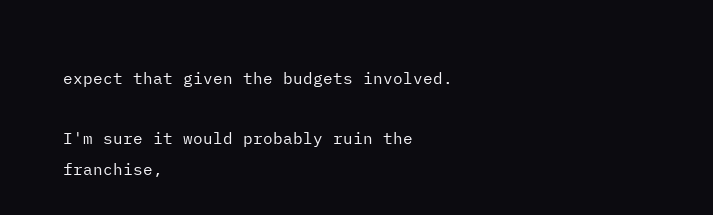expect that given the budgets involved.

I'm sure it would probably ruin the franchise,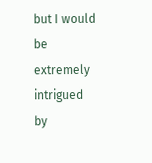but I would be extremely intrigued by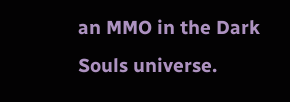an MMO in the Dark Souls universe.